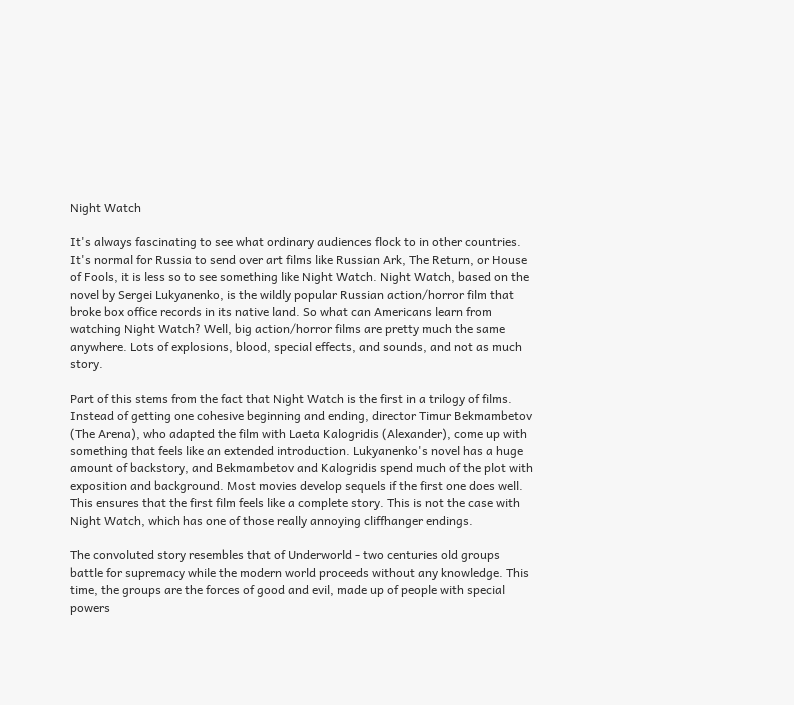Night Watch

It's always fascinating to see what ordinary audiences flock to in other countries. It's normal for Russia to send over art films like Russian Ark, The Return, or House of Fools, it is less so to see something like Night Watch. Night Watch, based on the novel by Sergei Lukyanenko, is the wildly popular Russian action/horror film that broke box office records in its native land. So what can Americans learn from watching Night Watch? Well, big action/horror films are pretty much the same anywhere. Lots of explosions, blood, special effects, and sounds, and not as much story.

Part of this stems from the fact that Night Watch is the first in a trilogy of films. Instead of getting one cohesive beginning and ending, director Timur Bekmambetov (The Arena), who adapted the film with Laeta Kalogridis (Alexander), come up with something that feels like an extended introduction. Lukyanenko's novel has a huge amount of backstory, and Bekmambetov and Kalogridis spend much of the plot with exposition and background. Most movies develop sequels if the first one does well. This ensures that the first film feels like a complete story. This is not the case with Night Watch, which has one of those really annoying cliffhanger endings.

The convoluted story resembles that of Underworld - two centuries old groups battle for supremacy while the modern world proceeds without any knowledge. This time, the groups are the forces of good and evil, made up of people with special powers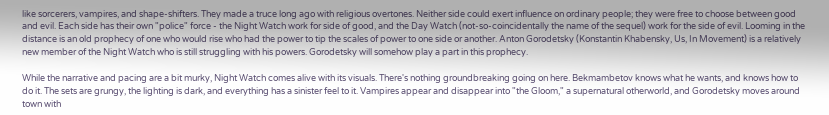like sorcerers, vampires, and shape-shifters. They made a truce long ago with religious overtones. Neither side could exert influence on ordinary people; they were free to choose between good and evil. Each side has their own "police" force - the Night Watch work for side of good, and the Day Watch (not-so-coincidentally the name of the sequel) work for the side of evil. Looming in the distance is an old prophecy of one who would rise who had the power to tip the scales of power to one side or another. Anton Gorodetsky (Konstantin Khabensky, Us, In Movement) is a relatively new member of the Night Watch who is still struggling with his powers. Gorodetsky will somehow play a part in this prophecy.

While the narrative and pacing are a bit murky, Night Watch comes alive with its visuals. There's nothing groundbreaking going on here. Bekmambetov knows what he wants, and knows how to do it. The sets are grungy, the lighting is dark, and everything has a sinister feel to it. Vampires appear and disappear into "the Gloom," a supernatural otherworld, and Gorodetsky moves around town with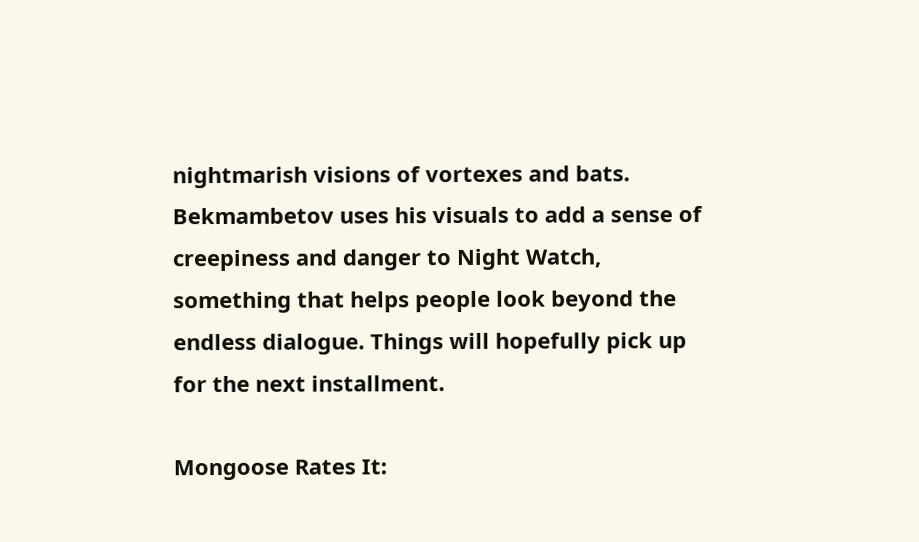nightmarish visions of vortexes and bats. Bekmambetov uses his visuals to add a sense of creepiness and danger to Night Watch, something that helps people look beyond the endless dialogue. Things will hopefully pick up for the next installment.

Mongoose Rates It: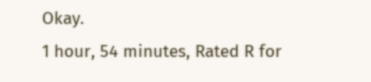Okay.
1 hour, 54 minutes, Rated R for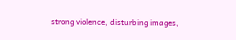strong violence, disturbing images,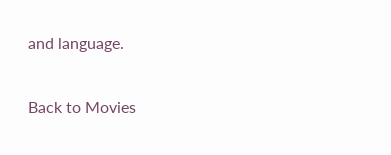and language.

Back to Movies